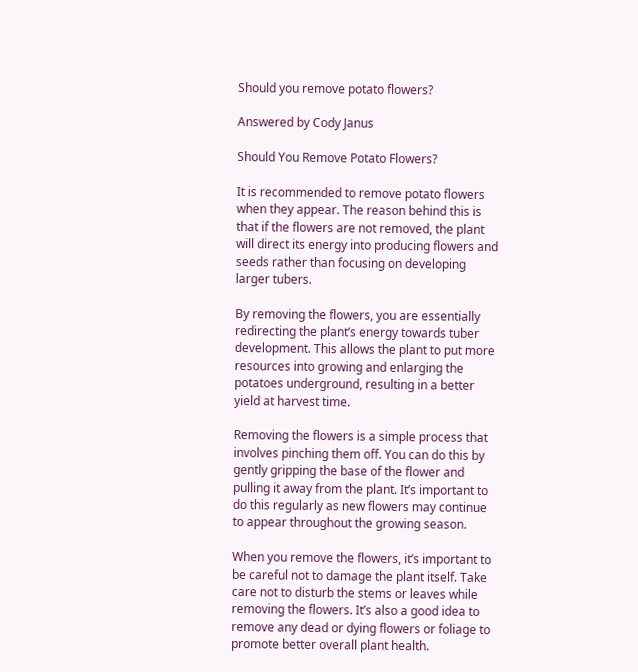Should you remove potato flowers?

Answered by Cody Janus

Should You Remove Potato Flowers?

It is recommended to remove potato flowers when they appear. The reason behind this is that if the flowers are not removed, the plant will direct its energy into producing flowers and seeds rather than focusing on developing larger tubers.

By removing the flowers, you are essentially redirecting the plant’s energy towards tuber development. This allows the plant to put more resources into growing and enlarging the potatoes underground, resulting in a better yield at harvest time.

Removing the flowers is a simple process that involves pinching them off. You can do this by gently gripping the base of the flower and pulling it away from the plant. It’s important to do this regularly as new flowers may continue to appear throughout the growing season.

When you remove the flowers, it’s important to be careful not to damage the plant itself. Take care not to disturb the stems or leaves while removing the flowers. It’s also a good idea to remove any dead or dying flowers or foliage to promote better overall plant health.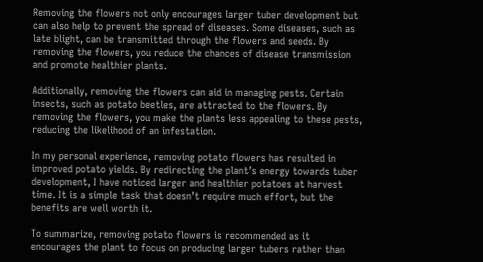Removing the flowers not only encourages larger tuber development but can also help to prevent the spread of diseases. Some diseases, such as late blight, can be transmitted through the flowers and seeds. By removing the flowers, you reduce the chances of disease transmission and promote healthier plants.

Additionally, removing the flowers can aid in managing pests. Certain insects, such as potato beetles, are attracted to the flowers. By removing the flowers, you make the plants less appealing to these pests, reducing the likelihood of an infestation.

In my personal experience, removing potato flowers has resulted in improved potato yields. By redirecting the plant’s energy towards tuber development, I have noticed larger and healthier potatoes at harvest time. It is a simple task that doesn’t require much effort, but the benefits are well worth it.

To summarize, removing potato flowers is recommended as it encourages the plant to focus on producing larger tubers rather than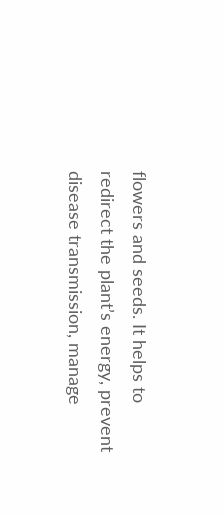flowers and seeds. It helps to redirect the plant’s energy, prevent disease transmission, manage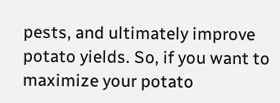pests, and ultimately improve potato yields. So, if you want to maximize your potato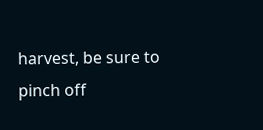harvest, be sure to pinch off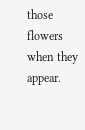those flowers when they appear.